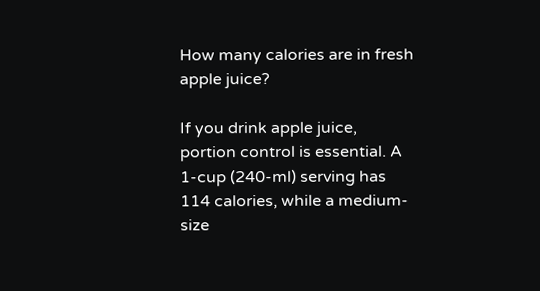How many calories are in fresh apple juice?

If you drink apple juice, portion control is essential. A 1-cup (240-ml) serving has 114 calories, while a medium-size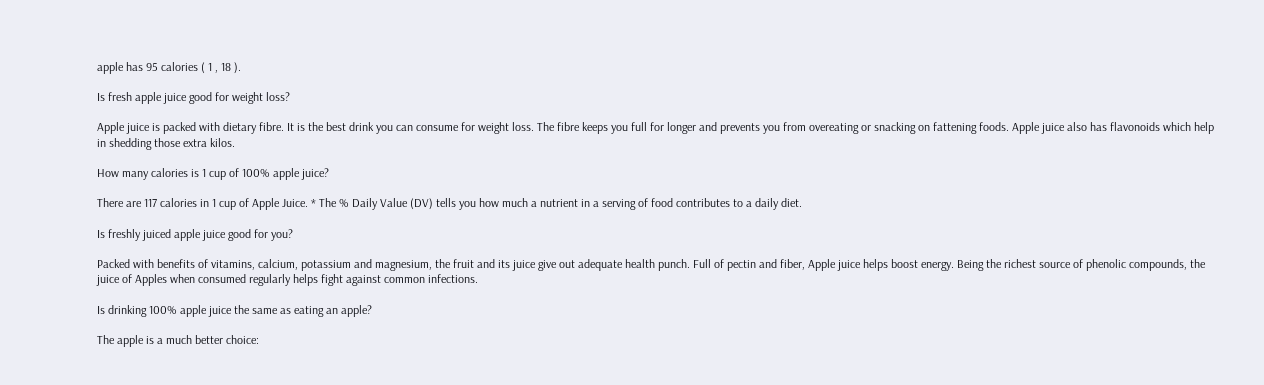apple has 95 calories ( 1 , 18 ).

Is fresh apple juice good for weight loss?

Apple juice is packed with dietary fibre. It is the best drink you can consume for weight loss. The fibre keeps you full for longer and prevents you from overeating or snacking on fattening foods. Apple juice also has flavonoids which help in shedding those extra kilos.

How many calories is 1 cup of 100% apple juice?

There are 117 calories in 1 cup of Apple Juice. * The % Daily Value (DV) tells you how much a nutrient in a serving of food contributes to a daily diet.

Is freshly juiced apple juice good for you?

Packed with benefits of vitamins, calcium, potassium and magnesium, the fruit and its juice give out adequate health punch. Full of pectin and fiber, Apple juice helps boost energy. Being the richest source of phenolic compounds, the juice of Apples when consumed regularly helps fight against common infections.

Is drinking 100% apple juice the same as eating an apple?

The apple is a much better choice: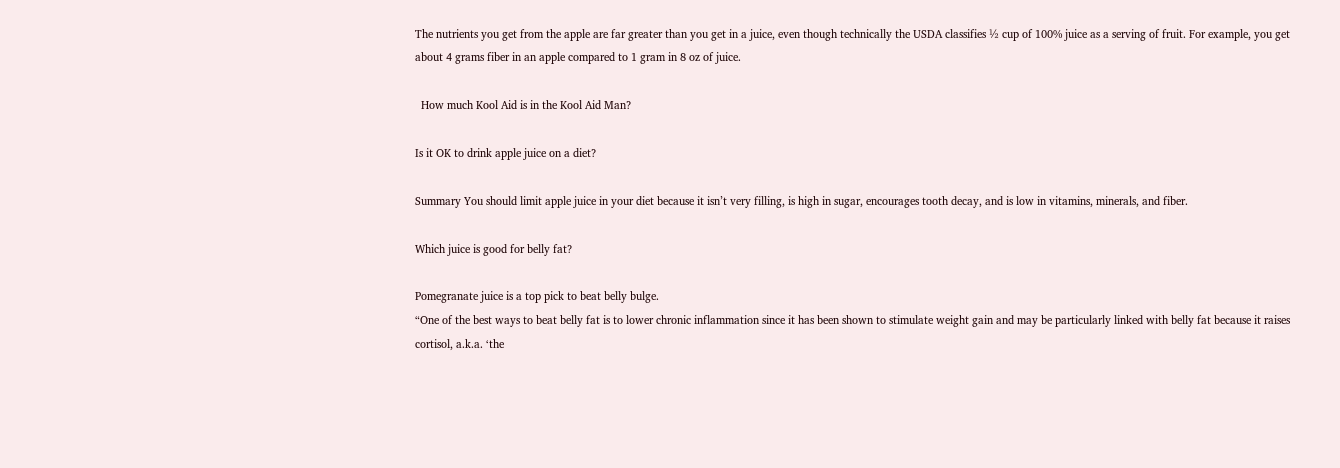The nutrients you get from the apple are far greater than you get in a juice, even though technically the USDA classifies ½ cup of 100% juice as a serving of fruit. For example, you get about 4 grams fiber in an apple compared to 1 gram in 8 oz of juice.

  How much Kool Aid is in the Kool Aid Man?

Is it OK to drink apple juice on a diet?

Summary You should limit apple juice in your diet because it isn’t very filling, is high in sugar, encourages tooth decay, and is low in vitamins, minerals, and fiber.

Which juice is good for belly fat?

Pomegranate juice is a top pick to beat belly bulge.
“One of the best ways to beat belly fat is to lower chronic inflammation since it has been shown to stimulate weight gain and may be particularly linked with belly fat because it raises cortisol, a.k.a. ‘the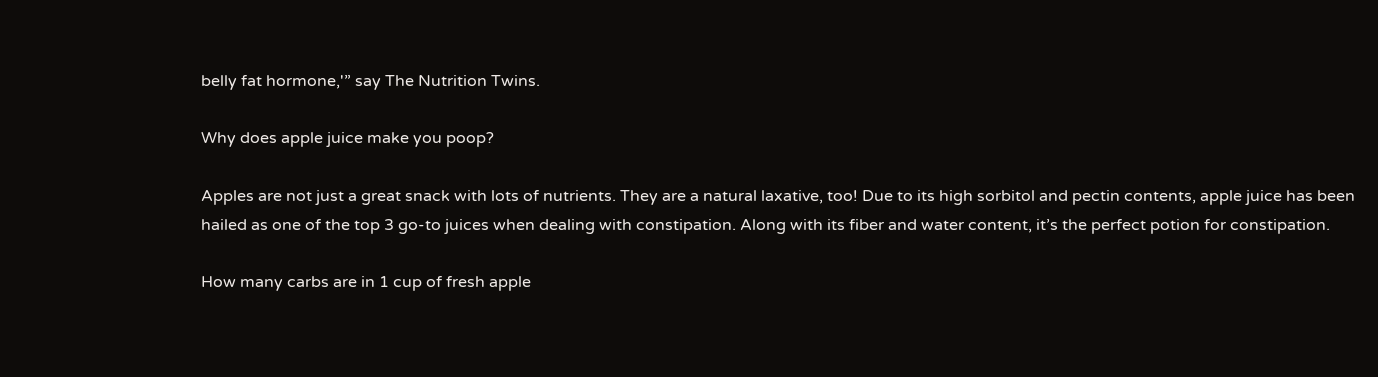belly fat hormone,'” say The Nutrition Twins.

Why does apple juice make you poop?

Apples are not just a great snack with lots of nutrients. They are a natural laxative, too! Due to its high sorbitol and pectin contents, apple juice has been hailed as one of the top 3 go-to juices when dealing with constipation. Along with its fiber and water content, it’s the perfect potion for constipation.

How many carbs are in 1 cup of fresh apple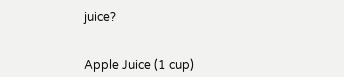juice?


Apple Juice (1 cup)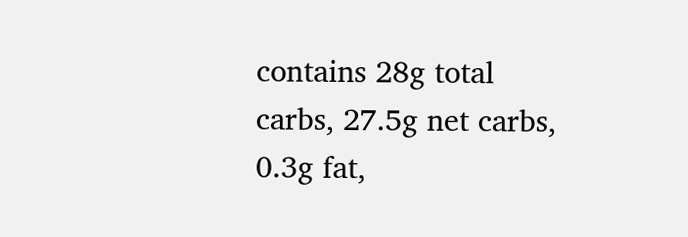contains 28g total carbs, 27.5g net carbs, 0.3g fat,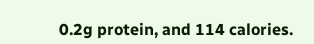0.2g protein, and 114 calories.